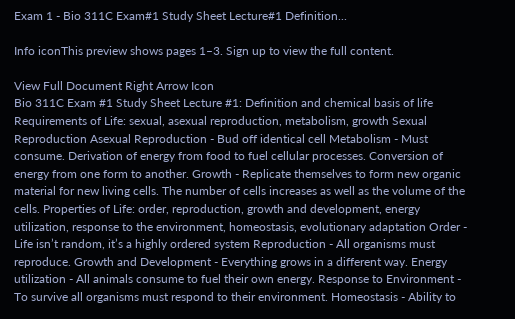Exam 1 - Bio 311C Exam#1 Study Sheet Lecture#1 Definition...

Info iconThis preview shows pages 1–3. Sign up to view the full content.

View Full Document Right Arrow Icon
Bio 311C Exam #1 Study Sheet Lecture #1: Definition and chemical basis of life Requirements of Life: sexual, asexual reproduction, metabolism, growth Sexual Reproduction Asexual Reproduction - Bud off identical cell Metabolism - Must consume. Derivation of energy from food to fuel cellular processes. Conversion of energy from one form to another. Growth - Replicate themselves to form new organic material for new living cells. The number of cells increases as well as the volume of the cells. Properties of Life: order, reproduction, growth and development, energy utilization, response to the environment, homeostasis, evolutionary adaptation Order - Life isn’t random, it’s a highly ordered system Reproduction - All organisms must reproduce. Growth and Development - Everything grows in a different way. Energy utilization - All animals consume to fuel their own energy. Response to Environment - To survive all organisms must respond to their environment. Homeostasis - Ability to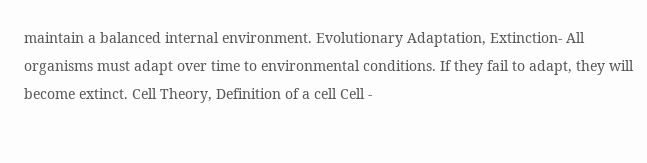maintain a balanced internal environment. Evolutionary Adaptation, Extinction- All organisms must adapt over time to environmental conditions. If they fail to adapt, they will become extinct. Cell Theory, Definition of a cell Cell -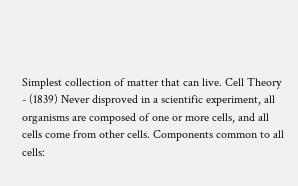Simplest collection of matter that can live. Cell Theory - (1839) Never disproved in a scientific experiment, all organisms are composed of one or more cells, and all cells come from other cells. Components common to all cells: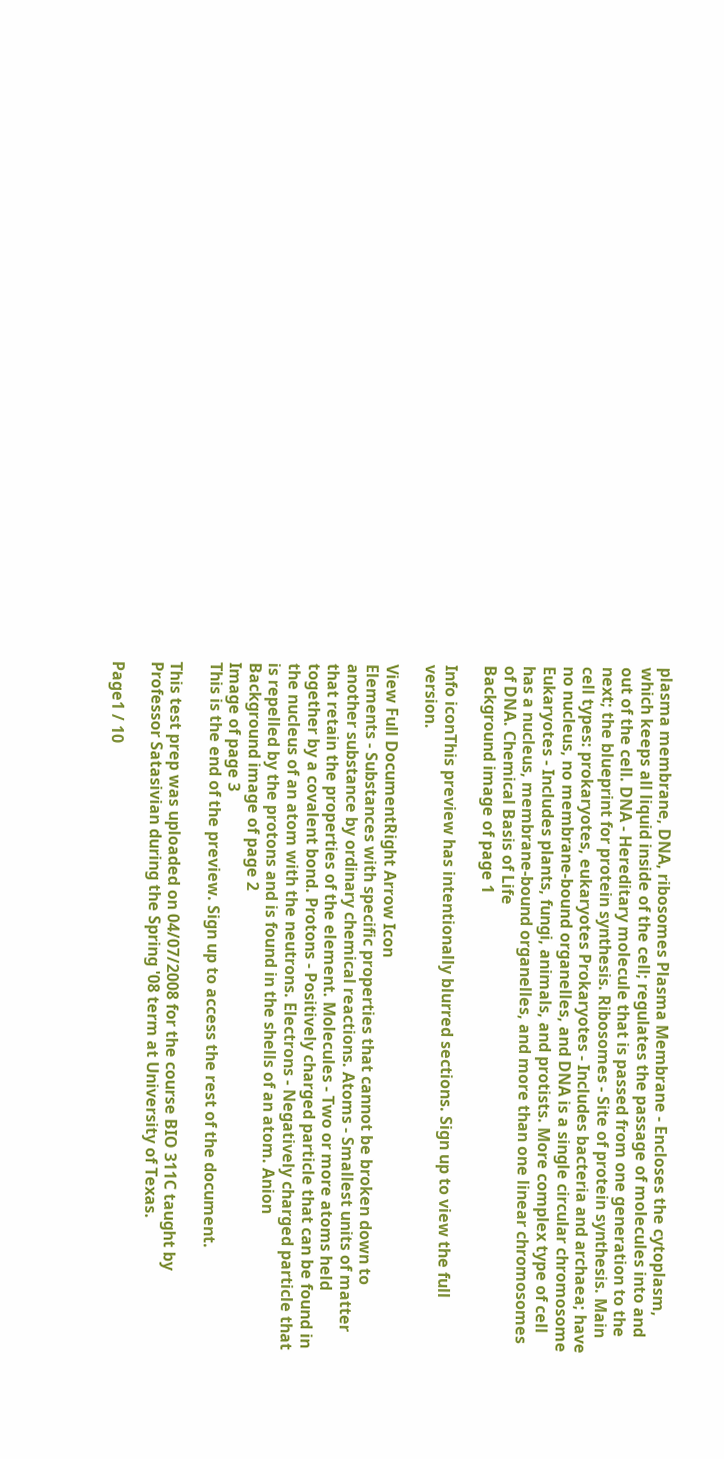plasma membrane, DNA, ribosomes Plasma Membrane - Encloses the cytoplasm, which keeps all liquid inside of the cell; regulates the passage of molecules into and out of the cell. DNA - Hereditary molecule that is passed from one generation to the next; the blueprint for protein synthesis. Ribosomes - Site of protein synthesis. Main cell types: prokaryotes, eukaryotes Prokaryotes - Includes bacteria and archaea; have no nucleus, no membrane-bound organelles, and DNA is a single circular chromosome Eukaryotes - Includes plants, fungi, animals, and protists. More complex type of cell has a nucleus, membrane-bound organelles, and more than one linear chromosomes of DNA. Chemical Basis of Life
Background image of page 1

Info iconThis preview has intentionally blurred sections. Sign up to view the full version.

View Full DocumentRight Arrow Icon
Elements - Substances with specific properties that cannot be broken down to another substance by ordinary chemical reactions. Atoms - Smallest units of matter that retain the properties of the element. Molecules - Two or more atoms held together by a covalent bond. Protons - Positively charged particle that can be found in the nucleus of an atom with the neutrons. Electrons - Negatively charged particle that is repelled by the protons and is found in the shells of an atom. Anion
Background image of page 2
Image of page 3
This is the end of the preview. Sign up to access the rest of the document.

This test prep was uploaded on 04/07/2008 for the course BIO 311C taught by Professor Satasivian during the Spring '08 term at University of Texas.

Page1 / 10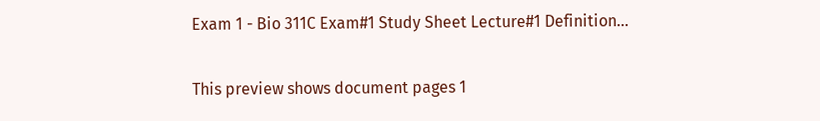Exam 1 - Bio 311C Exam#1 Study Sheet Lecture#1 Definition...

This preview shows document pages 1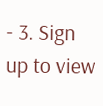- 3. Sign up to view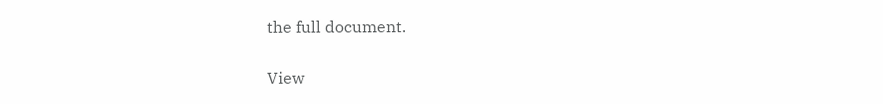the full document.

View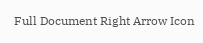Full Document Right Arrow Icon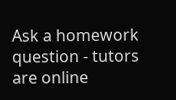Ask a homework question - tutors are online